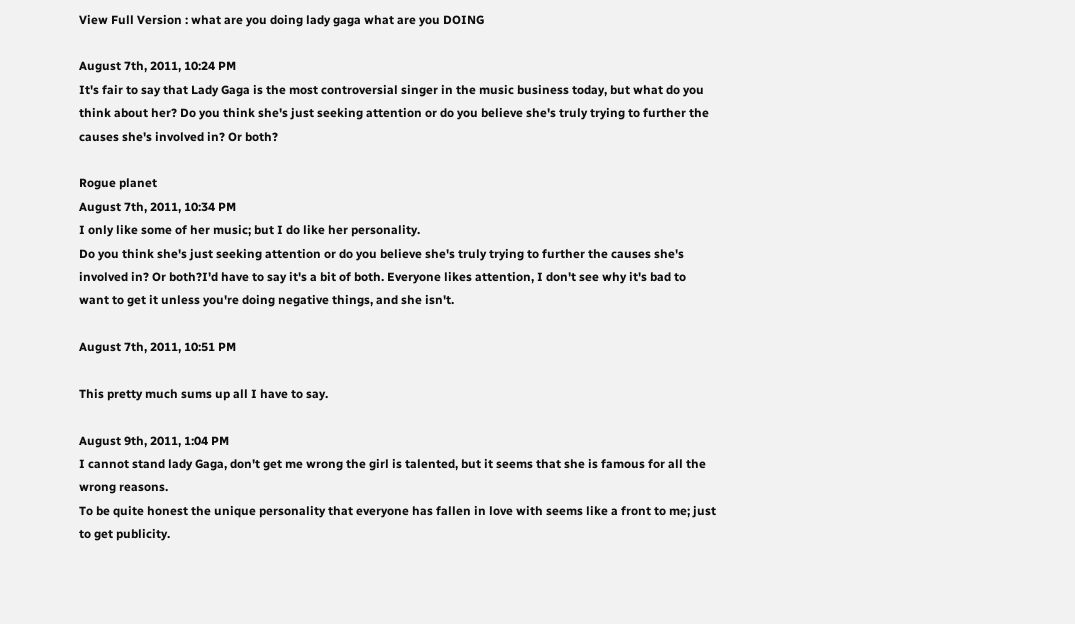View Full Version : what are you doing lady gaga what are you DOING

August 7th, 2011, 10:24 PM
It's fair to say that Lady Gaga is the most controversial singer in the music business today, but what do you think about her? Do you think she's just seeking attention or do you believe she's truly trying to further the causes she's involved in? Or both?

Rogue planet
August 7th, 2011, 10:34 PM
I only like some of her music; but I do like her personality.
Do you think she's just seeking attention or do you believe she's truly trying to further the causes she's involved in? Or both?I'd have to say it's a bit of both. Everyone likes attention, I don't see why it's bad to want to get it unless you're doing negative things, and she isn't.

August 7th, 2011, 10:51 PM

This pretty much sums up all I have to say.

August 9th, 2011, 1:04 PM
I cannot stand lady Gaga, don't get me wrong the girl is talented, but it seems that she is famous for all the wrong reasons.
To be quite honest the unique personality that everyone has fallen in love with seems like a front to me; just to get publicity.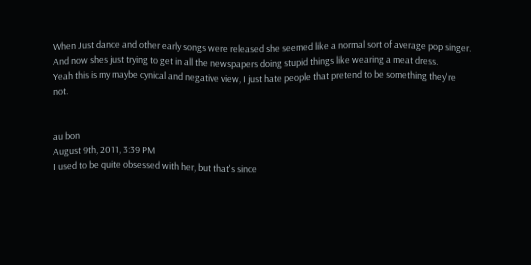When Just dance and other early songs were released she seemed like a normal sort of average pop singer. And now shes just trying to get in all the newspapers doing stupid things like wearing a meat dress.
Yeah this is my maybe cynical and negative view, I just hate people that pretend to be something they're not.


au bon
August 9th, 2011, 3:39 PM
I used to be quite obsessed with her, but that's since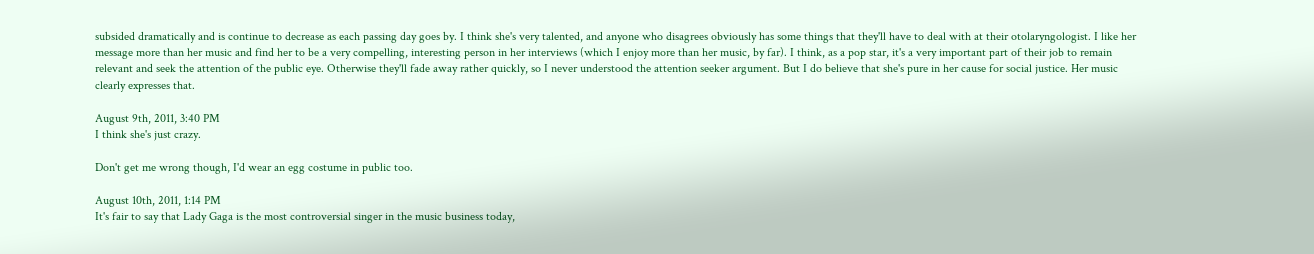subsided dramatically and is continue to decrease as each passing day goes by. I think she's very talented, and anyone who disagrees obviously has some things that they'll have to deal with at their otolaryngologist. I like her message more than her music and find her to be a very compelling, interesting person in her interviews (which I enjoy more than her music, by far). I think, as a pop star, it's a very important part of their job to remain relevant and seek the attention of the public eye. Otherwise they'll fade away rather quickly, so I never understood the attention seeker argument. But I do believe that she's pure in her cause for social justice. Her music clearly expresses that.

August 9th, 2011, 3:40 PM
I think she's just crazy.

Don't get me wrong though, I'd wear an egg costume in public too.

August 10th, 2011, 1:14 PM
It's fair to say that Lady Gaga is the most controversial singer in the music business today,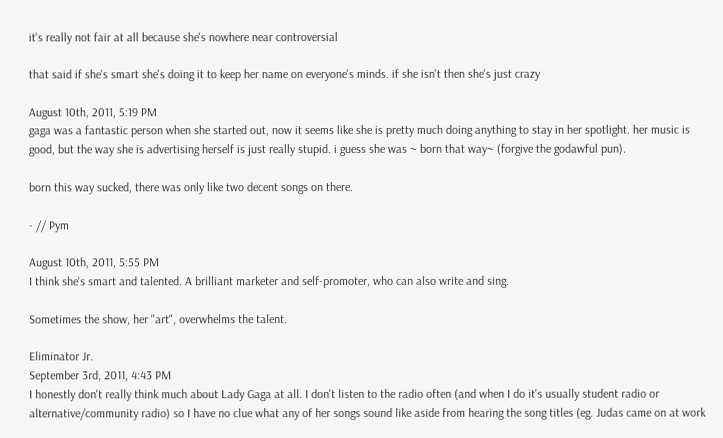it's really not fair at all because she's nowhere near controversial

that said if she's smart she's doing it to keep her name on everyone's minds. if she isn't then she's just crazy

August 10th, 2011, 5:19 PM
gaga was a fantastic person when she started out, now it seems like she is pretty much doing anything to stay in her spotlight. her music is good, but the way she is advertising herself is just really stupid. i guess she was ~ born that way~ (forgive the godawful pun).

born this way sucked, there was only like two decent songs on there.

- // Pym

August 10th, 2011, 5:55 PM
I think she's smart and talented. A brilliant marketer and self-promoter, who can also write and sing.

Sometimes the show, her "art", overwhelms the talent.

Eliminator Jr.
September 3rd, 2011, 4:43 PM
I honestly don't really think much about Lady Gaga at all. I don't listen to the radio often (and when I do it's usually student radio or alternative/community radio) so I have no clue what any of her songs sound like aside from hearing the song titles (eg. Judas came on at work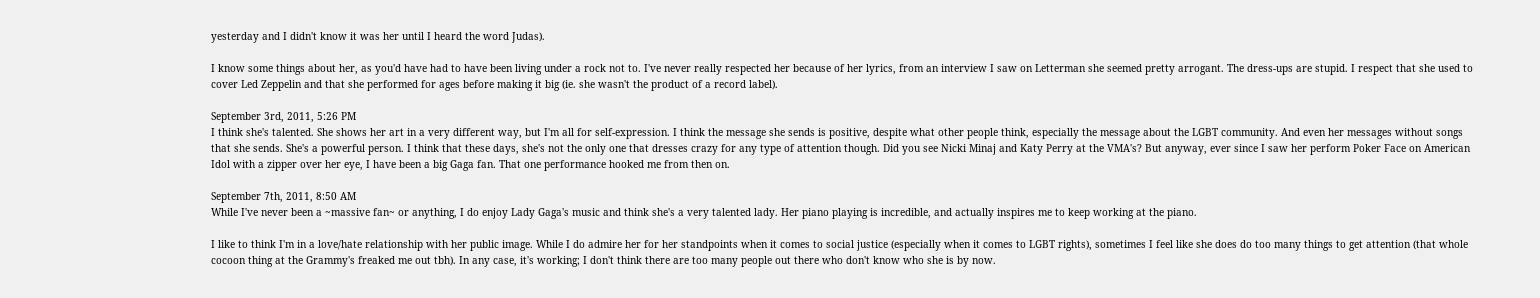yesterday and I didn't know it was her until I heard the word Judas).

I know some things about her, as you'd have had to have been living under a rock not to. I've never really respected her because of her lyrics, from an interview I saw on Letterman she seemed pretty arrogant. The dress-ups are stupid. I respect that she used to cover Led Zeppelin and that she performed for ages before making it big (ie. she wasn't the product of a record label).

September 3rd, 2011, 5:26 PM
I think she's talented. She shows her art in a very different way, but I'm all for self-expression. I think the message she sends is positive, despite what other people think, especially the message about the LGBT community. And even her messages without songs that she sends. She's a powerful person. I think that these days, she's not the only one that dresses crazy for any type of attention though. Did you see Nicki Minaj and Katy Perry at the VMA's? But anyway, ever since I saw her perform Poker Face on American Idol with a zipper over her eye, I have been a big Gaga fan. That one performance hooked me from then on.

September 7th, 2011, 8:50 AM
While I've never been a ~massive fan~ or anything, I do enjoy Lady Gaga's music and think she's a very talented lady. Her piano playing is incredible, and actually inspires me to keep working at the piano.

I like to think I'm in a love/hate relationship with her public image. While I do admire her for her standpoints when it comes to social justice (especially when it comes to LGBT rights), sometimes I feel like she does do too many things to get attention (that whole cocoon thing at the Grammy's freaked me out tbh). In any case, it's working; I don't think there are too many people out there who don't know who she is by now.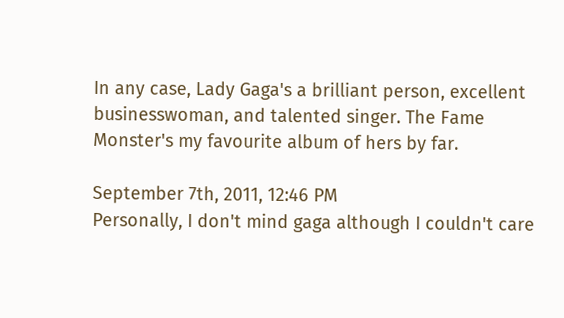In any case, Lady Gaga's a brilliant person, excellent businesswoman, and talented singer. The Fame Monster's my favourite album of hers by far.

September 7th, 2011, 12:46 PM
Personally, I don't mind gaga although I couldn't care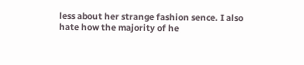less about her strange fashion sence. I also hate how the majority of he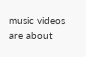music videos are about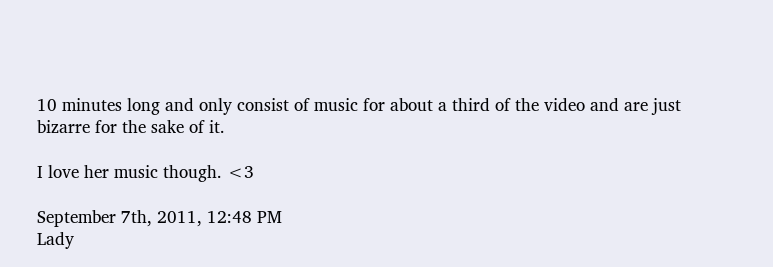10 minutes long and only consist of music for about a third of the video and are just bizarre for the sake of it.

I love her music though. <3

September 7th, 2011, 12:48 PM
Lady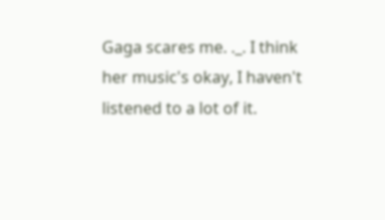Gaga scares me. ._. I think her music's okay, I haven't listened to a lot of it.